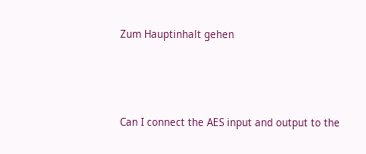Zum Hauptinhalt gehen



Can I connect the AES input and output to the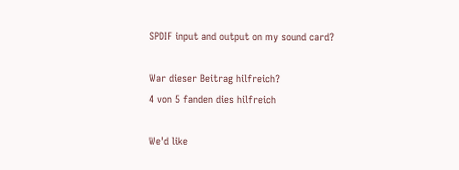SPDIF input and output on my sound card?

War dieser Beitrag hilfreich?
4 von 5 fanden dies hilfreich

We'd like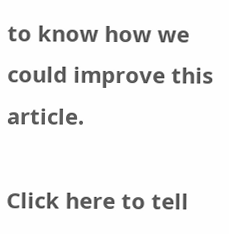to know how we could improve this article.

Click here to tell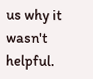us why it wasn't helpful.